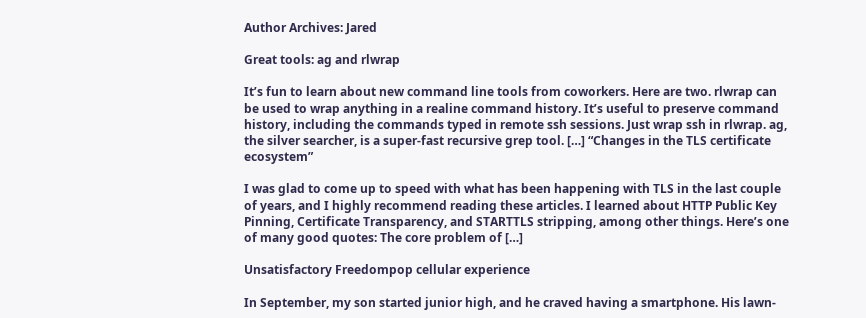Author Archives: Jared

Great tools: ag and rlwrap

It’s fun to learn about new command line tools from coworkers. Here are two. rlwrap can be used to wrap anything in a realine command history. It’s useful to preserve command history, including the commands typed in remote ssh sessions. Just wrap ssh in rlwrap. ag, the silver searcher, is a super-fast recursive grep tool. […] “Changes in the TLS certificate ecosystem”

I was glad to come up to speed with what has been happening with TLS in the last couple of years, and I highly recommend reading these articles. I learned about HTTP Public Key Pinning, Certificate Transparency, and STARTTLS stripping, among other things. Here’s one of many good quotes: The core problem of […]

Unsatisfactory Freedompop cellular experience

In September, my son started junior high, and he craved having a smartphone. His lawn-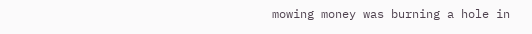mowing money was burning a hole in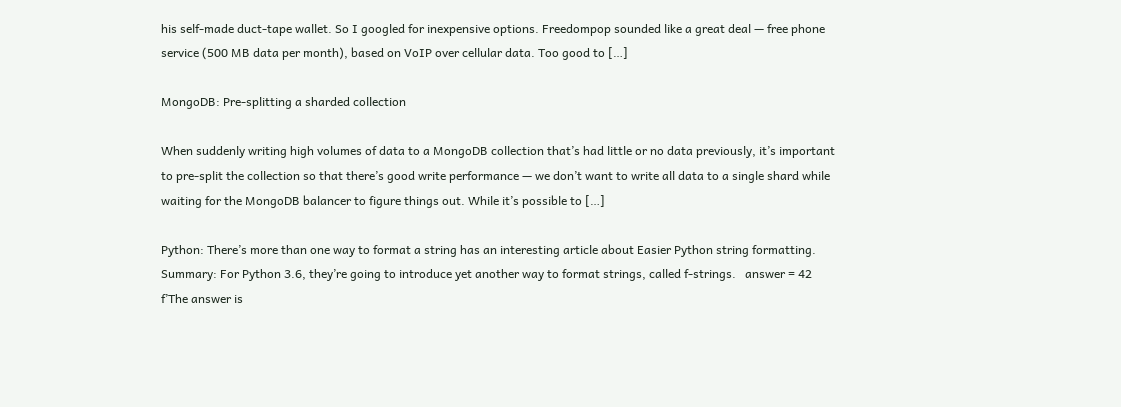his self-made duct-tape wallet. So I googled for inexpensive options. Freedompop sounded like a great deal — free phone service (500 MB data per month), based on VoIP over cellular data. Too good to […]

MongoDB: Pre-splitting a sharded collection

When suddenly writing high volumes of data to a MongoDB collection that’s had little or no data previously, it’s important to pre-split the collection so that there’s good write performance — we don’t want to write all data to a single shard while waiting for the MongoDB balancer to figure things out. While it’s possible to […]

Python: There’s more than one way to format a string has an interesting article about Easier Python string formatting. Summary: For Python 3.6, they’re going to introduce yet another way to format strings, called f-strings.   answer = 42   f’The answer is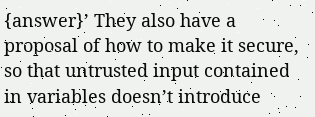{answer}’ They also have a proposal of how to make it secure, so that untrusted input contained in variables doesn’t introduce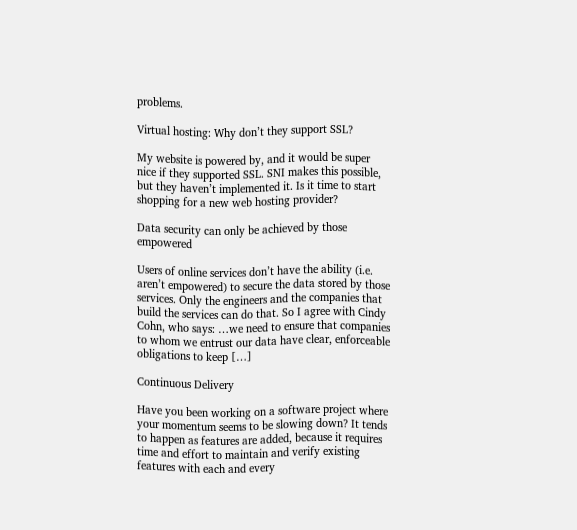problems.

Virtual hosting: Why don’t they support SSL?

My website is powered by, and it would be super nice if they supported SSL. SNI makes this possible, but they haven’t implemented it. Is it time to start shopping for a new web hosting provider?

Data security can only be achieved by those empowered

Users of online services don’t have the ability (i.e. aren’t empowered) to secure the data stored by those services. Only the engineers and the companies that build the services can do that. So I agree with Cindy Cohn, who says: …we need to ensure that companies to whom we entrust our data have clear, enforceable obligations to keep […]

Continuous Delivery

Have you been working on a software project where your momentum seems to be slowing down? It tends to happen as features are added, because it requires time and effort to maintain and verify existing features with each and every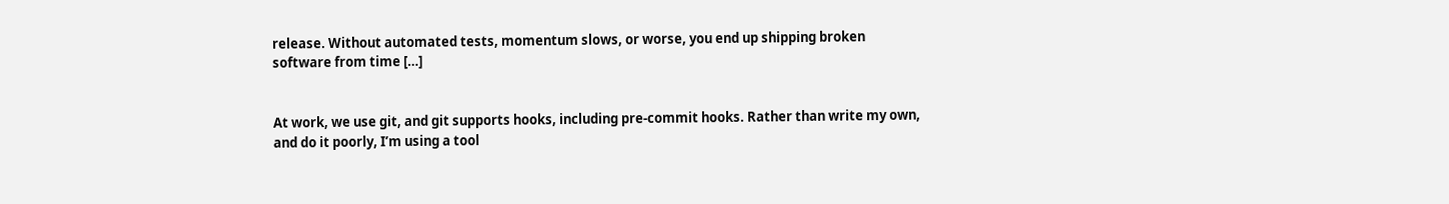release. Without automated tests, momentum slows, or worse, you end up shipping broken software from time […]


At work, we use git, and git supports hooks, including pre-commit hooks. Rather than write my own, and do it poorly, I’m using a tool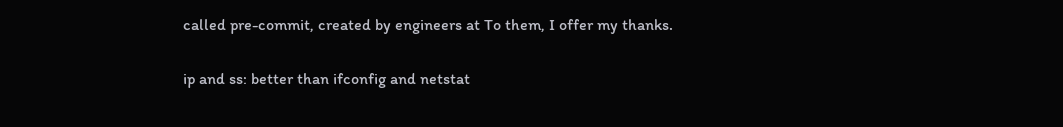called pre-commit, created by engineers at To them, I offer my thanks.

ip and ss: better than ifconfig and netstat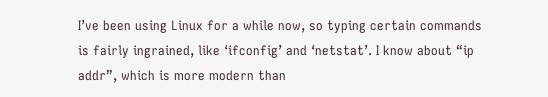I’ve been using Linux for a while now, so typing certain commands is fairly ingrained, like ‘ifconfig’ and ‘netstat’. I know about “ip addr”, which is more modern than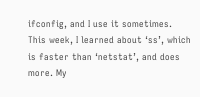ifconfig, and I use it sometimes. This week, I learned about ‘ss’, which is faster than ‘netstat’, and does more. My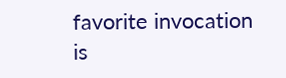favorite invocation is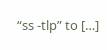“ss -tlp” to […]